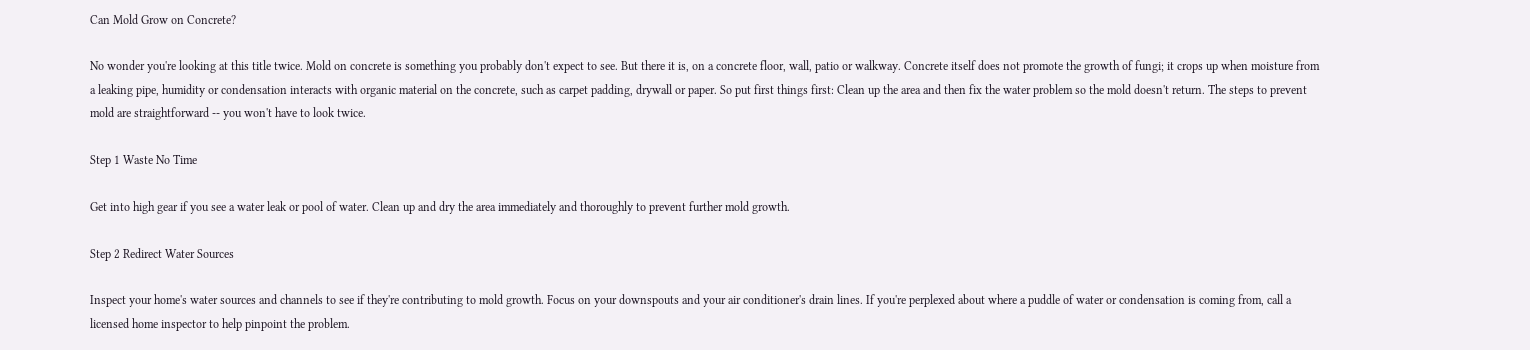Can Mold Grow on Concrete?

No wonder you're looking at this title twice. Mold on concrete is something you probably don't expect to see. But there it is, on a concrete floor, wall, patio or walkway. Concrete itself does not promote the growth of fungi; it crops up when moisture from a leaking pipe, humidity or condensation interacts with organic material on the concrete, such as carpet padding, drywall or paper. So put first things first: Clean up the area and then fix the water problem so the mold doesn't return. The steps to prevent mold are straightforward -- you won't have to look twice.

Step 1 Waste No Time

Get into high gear if you see a water leak or pool of water. Clean up and dry the area immediately and thoroughly to prevent further mold growth.

Step 2 Redirect Water Sources

Inspect your home's water sources and channels to see if they're contributing to mold growth. Focus on your downspouts and your air conditioner's drain lines. If you're perplexed about where a puddle of water or condensation is coming from, call a licensed home inspector to help pinpoint the problem.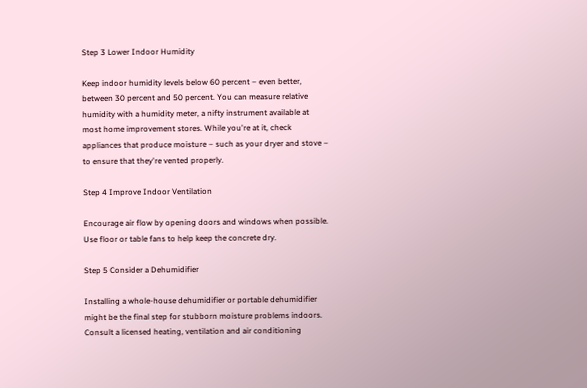Step 3 Lower Indoor Humidity

Keep indoor humidity levels below 60 percent – even better, between 30 percent and 50 percent. You can measure relative humidity with a humidity meter, a nifty instrument available at most home improvement stores. While you're at it, check appliances that produce moisture – such as your dryer and stove – to ensure that they're vented properly.

Step 4 Improve Indoor Ventilation

Encourage air flow by opening doors and windows when possible. Use floor or table fans to help keep the concrete dry.

Step 5 Consider a Dehumidifier

Installing a whole-house dehumidifier or portable dehumidifier might be the final step for stubborn moisture problems indoors. Consult a licensed heating, ventilation and air conditioning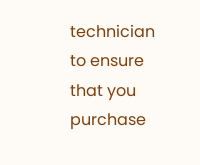technician to ensure that you purchase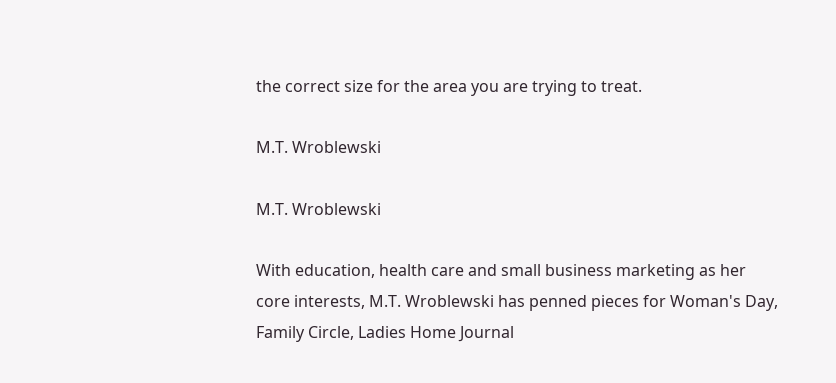the correct size for the area you are trying to treat.

M.T. Wroblewski

M.T. Wroblewski

With education, health care and small business marketing as her core interests, M.T. Wroblewski has penned pieces for Woman's Day, Family Circle, Ladies Home Journal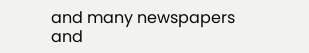and many newspapers and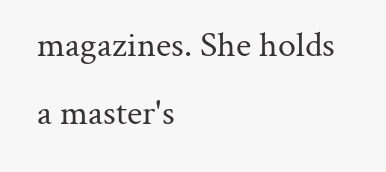magazines. She holds a master's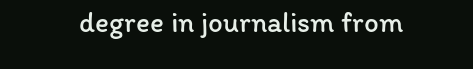degree in journalism from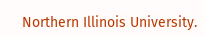Northern Illinois University.